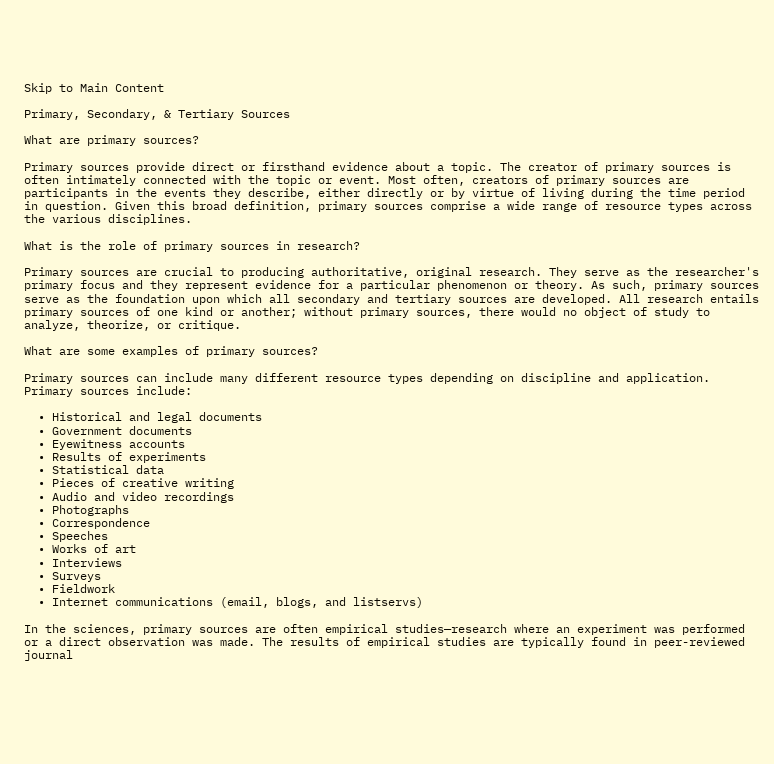Skip to Main Content

Primary, Secondary, & Tertiary Sources

What are primary sources?

Primary sources provide direct or firsthand evidence about a topic. The creator of primary sources is often intimately connected with the topic or event. Most often, creators of primary sources are participants in the events they describe, either directly or by virtue of living during the time period in question. Given this broad definition, primary sources comprise a wide range of resource types across the various disciplines.

What is the role of primary sources in research?

Primary sources are crucial to producing authoritative, original research. They serve as the researcher's primary focus and they represent evidence for a particular phenomenon or theory. As such, primary sources serve as the foundation upon which all secondary and tertiary sources are developed. All research entails primary sources of one kind or another; without primary sources, there would no object of study to analyze, theorize, or critique.

What are some examples of primary sources?

Primary sources can include many different resource types depending on discipline and application. Primary sources include:

  • Historical and legal documents
  • Government documents
  • Eyewitness accounts
  • Results of experiments
  • Statistical data
  • Pieces of creative writing
  • Audio and video recordings
  • Photographs
  • Correspondence
  • Speeches
  • Works of art
  • Interviews
  • Surveys
  • Fieldwork
  • Internet communications (email, blogs, and listservs)

In the sciences, primary sources are often empirical studies—research where an experiment was performed or a direct observation was made. The results of empirical studies are typically found in peer-reviewed journal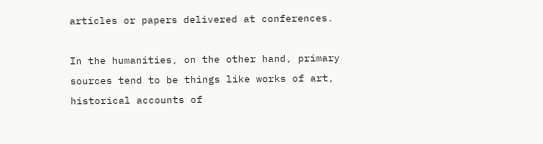articles or papers delivered at conferences.

In the humanities, on the other hand, primary sources tend to be things like works of art, historical accounts of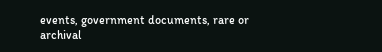events, government documents, rare or archival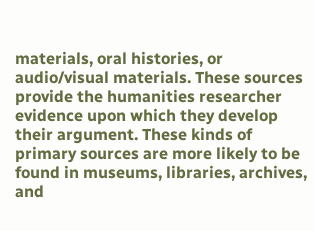materials, oral histories, or audio/visual materials. These sources provide the humanities researcher evidence upon which they develop their argument. These kinds of primary sources are more likely to be found in museums, libraries, archives, and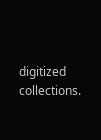digitized collections.